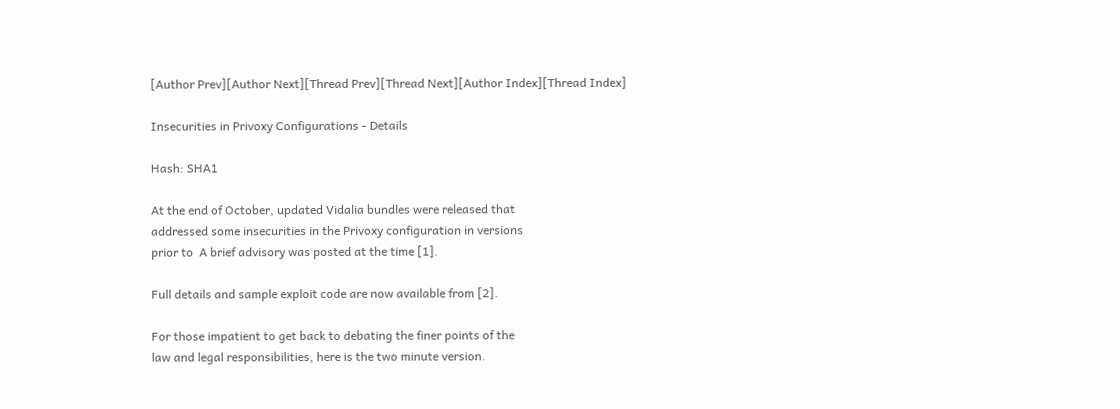[Author Prev][Author Next][Thread Prev][Thread Next][Author Index][Thread Index]

Insecurities in Privoxy Configurations - Details

Hash: SHA1

At the end of October, updated Vidalia bundles were released that
addressed some insecurities in the Privoxy configuration in versions
prior to  A brief advisory was posted at the time [1].

Full details and sample exploit code are now available from [2].

For those impatient to get back to debating the finer points of the
law and legal responsibilities, here is the two minute version.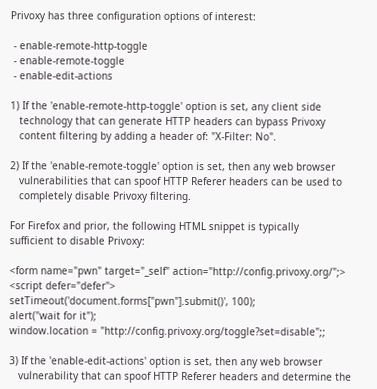Privoxy has three configuration options of interest:

 - enable-remote-http-toggle
 - enable-remote-toggle
 - enable-edit-actions

1) If the 'enable-remote-http-toggle' option is set, any client side
   technology that can generate HTTP headers can bypass Privoxy
   content filtering by adding a header of: "X-Filter: No".

2) If the 'enable-remote-toggle' option is set, then any web browser
   vulnerabilities that can spoof HTTP Referer headers can be used to
   completely disable Privoxy filtering.

For Firefox and prior, the following HTML snippet is typically
sufficient to disable Privoxy:

<form name="pwn" target="_self" action="http://config.privoxy.org/";>
<script defer="defer">
setTimeout('document.forms["pwn"].submit()', 100);
alert("wait for it");
window.location = "http://config.privoxy.org/toggle?set=disable";;

3) If the 'enable-edit-actions' option is set, then any web browser
   vulnerability that can spoof HTTP Referer headers and determine the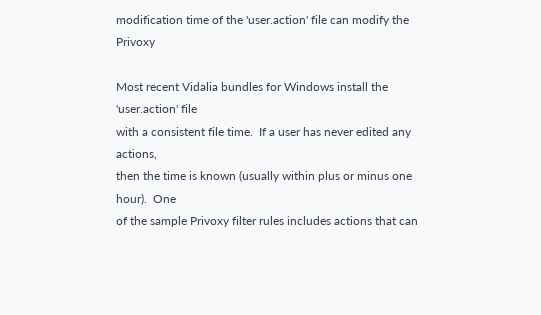modification time of the 'user.action' file can modify the Privoxy

Most recent Vidalia bundles for Windows install the 'user.action' file
with a consistent file time.  If a user has never edited any actions,
then the time is known (usually within plus or minus one hour).  One
of the sample Privoxy filter rules includes actions that can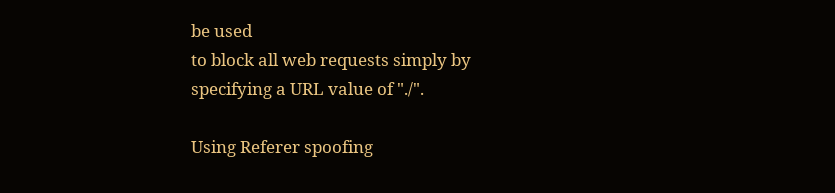be used
to block all web requests simply by specifying a URL value of "./".

Using Referer spoofing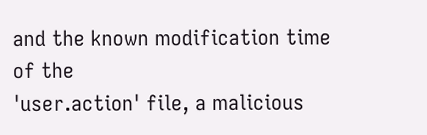and the known modification time of the
'user.action' file, a malicious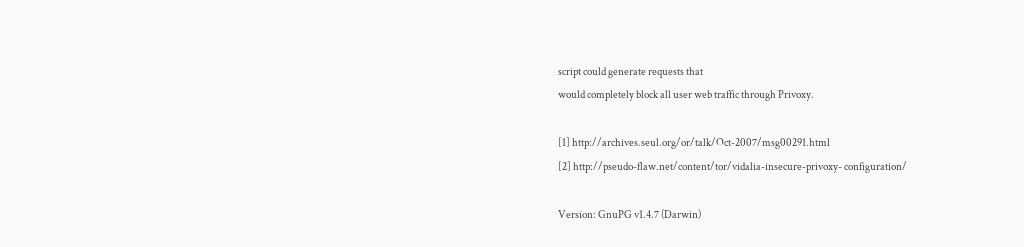script could generate requests that
would completely block all user web traffic through Privoxy.

[1] http://archives.seul.org/or/talk/Oct-2007/msg00291.html
[2] http://pseudo-flaw.net/content/tor/vidalia-insecure-privoxy- configuration/

Version: GnuPG v1.4.7 (Darwin)